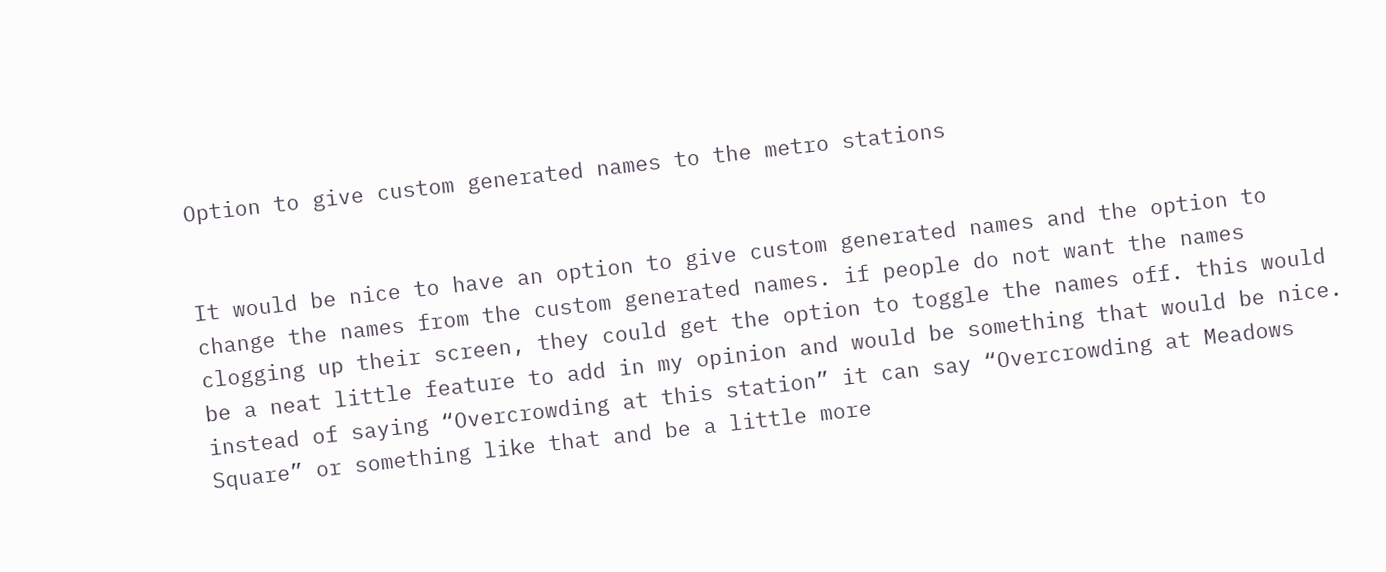Option to give custom generated names to the metro stations


It would be nice to have an option to give custom generated names and the option to change the names from the custom generated names. if people do not want the names clogging up their screen, they could get the option to toggle the names off. this would be a neat little feature to add in my opinion and would be something that would be nice. instead of saying “Overcrowding at this station” it can say “Overcrowding at Meadows Square” or something like that and be a little more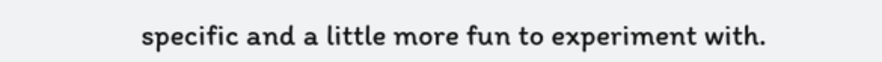specific and a little more fun to experiment with.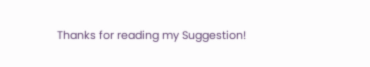Thanks for reading my Suggestion!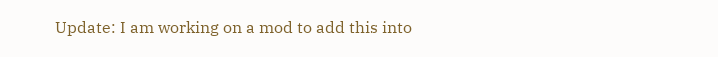Update: I am working on a mod to add this into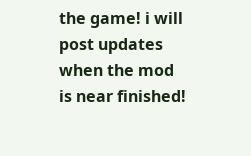the game! i will post updates when the mod is near finished!